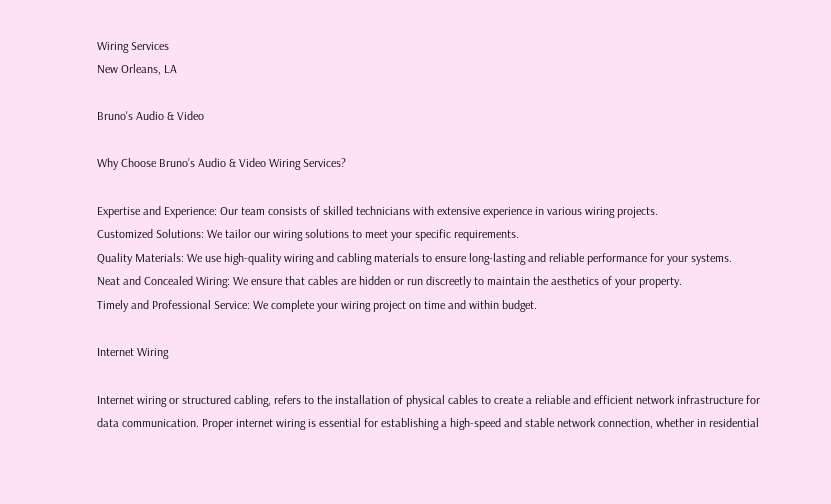Wiring Services
New Orleans, LA

Bruno's Audio & Video

Why Choose Bruno’s Audio & Video Wiring Services?

Expertise and Experience: Our team consists of skilled technicians with extensive experience in various wiring projects.
Customized Solutions: We tailor our wiring solutions to meet your specific requirements.
Quality Materials: We use high-quality wiring and cabling materials to ensure long-lasting and reliable performance for your systems.
Neat and Concealed Wiring: We ensure that cables are hidden or run discreetly to maintain the aesthetics of your property.
Timely and Professional Service: We complete your wiring project on time and within budget.

Internet Wiring

Internet wiring or structured cabling, refers to the installation of physical cables to create a reliable and efficient network infrastructure for data communication. Proper internet wiring is essential for establishing a high-speed and stable network connection, whether in residential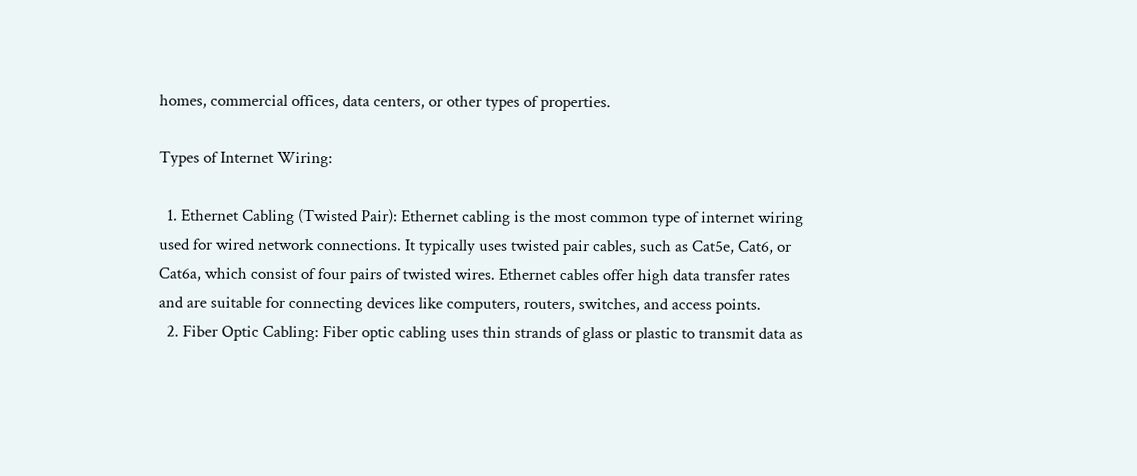homes, commercial offices, data centers, or other types of properties.

Types of Internet Wiring:

  1. Ethernet Cabling (Twisted Pair): Ethernet cabling is the most common type of internet wiring used for wired network connections. It typically uses twisted pair cables, such as Cat5e, Cat6, or Cat6a, which consist of four pairs of twisted wires. Ethernet cables offer high data transfer rates and are suitable for connecting devices like computers, routers, switches, and access points.
  2. Fiber Optic Cabling: Fiber optic cabling uses thin strands of glass or plastic to transmit data as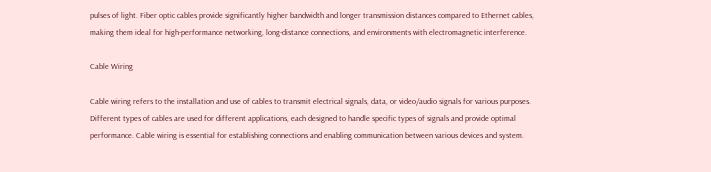pulses of light. Fiber optic cables provide significantly higher bandwidth and longer transmission distances compared to Ethernet cables, making them ideal for high-performance networking, long-distance connections, and environments with electromagnetic interference.

Cable Wiring

Cable wiring refers to the installation and use of cables to transmit electrical signals, data, or video/audio signals for various purposes. Different types of cables are used for different applications, each designed to handle specific types of signals and provide optimal performance. Cable wiring is essential for establishing connections and enabling communication between various devices and system.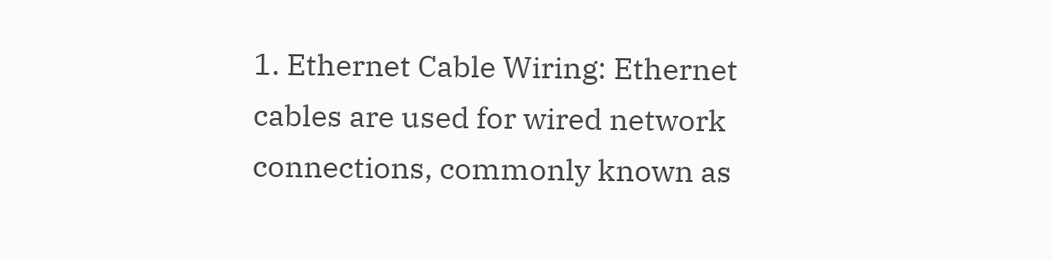1. Ethernet Cable Wiring: Ethernet cables are used for wired network connections, commonly known as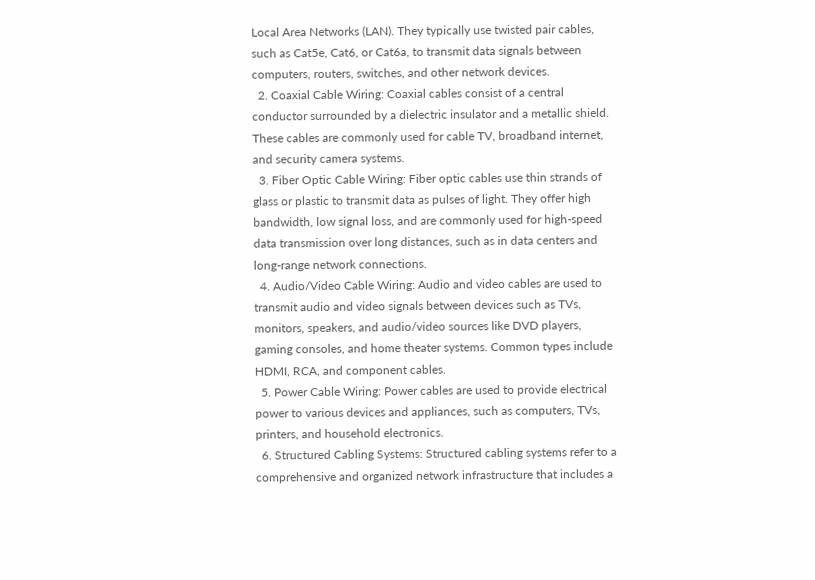Local Area Networks (LAN). They typically use twisted pair cables, such as Cat5e, Cat6, or Cat6a, to transmit data signals between computers, routers, switches, and other network devices.
  2. Coaxial Cable Wiring: Coaxial cables consist of a central conductor surrounded by a dielectric insulator and a metallic shield. These cables are commonly used for cable TV, broadband internet, and security camera systems.
  3. Fiber Optic Cable Wiring: Fiber optic cables use thin strands of glass or plastic to transmit data as pulses of light. They offer high bandwidth, low signal loss, and are commonly used for high-speed data transmission over long distances, such as in data centers and long-range network connections.
  4. Audio/Video Cable Wiring: Audio and video cables are used to transmit audio and video signals between devices such as TVs, monitors, speakers, and audio/video sources like DVD players, gaming consoles, and home theater systems. Common types include HDMI, RCA, and component cables.
  5. Power Cable Wiring: Power cables are used to provide electrical power to various devices and appliances, such as computers, TVs, printers, and household electronics.
  6. Structured Cabling Systems: Structured cabling systems refer to a comprehensive and organized network infrastructure that includes a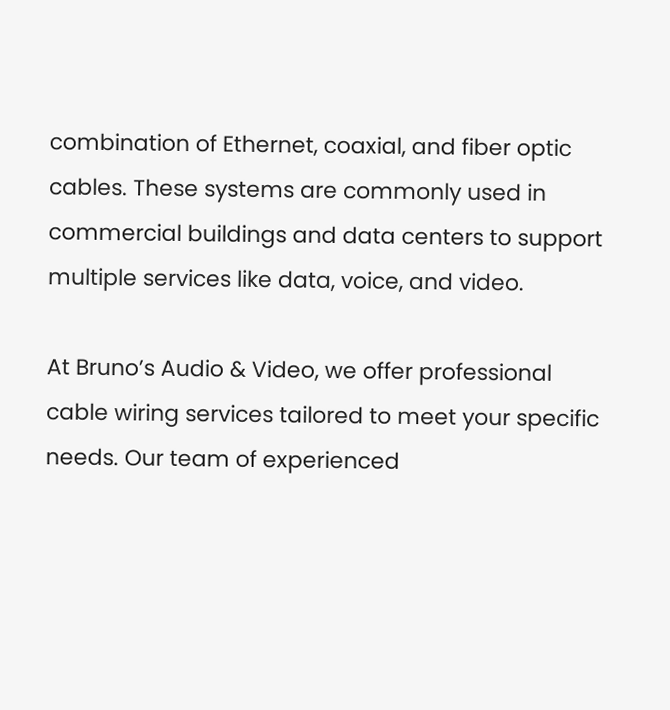combination of Ethernet, coaxial, and fiber optic cables. These systems are commonly used in commercial buildings and data centers to support multiple services like data, voice, and video.

At Bruno’s Audio & Video, we offer professional cable wiring services tailored to meet your specific needs. Our team of experienced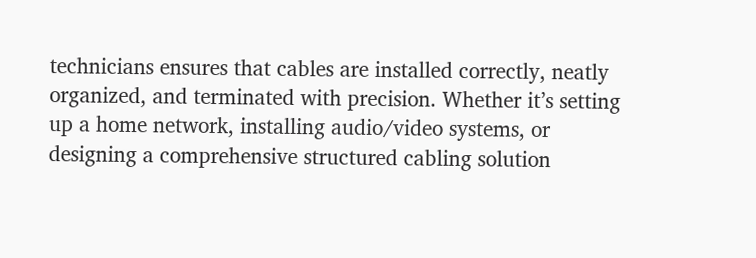technicians ensures that cables are installed correctly, neatly organized, and terminated with precision. Whether it’s setting up a home network, installing audio/video systems, or designing a comprehensive structured cabling solution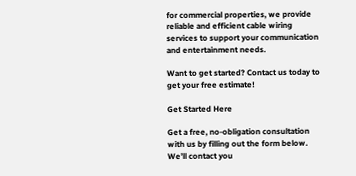for commercial properties, we provide reliable and efficient cable wiring services to support your communication and entertainment needs.

Want to get started? Contact us today to get your free estimate!

Get Started Here

Get a free, no-obligation consultation with us by filling out the form below. We’ll contact you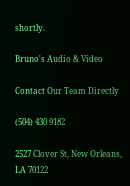shortly.

Bruno's Audio & Video

Contact Our Team Directly

(504) 430 9182

2527 Clover St, New Orleans, LA 70122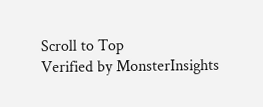Scroll to Top
Verified by MonsterInsights